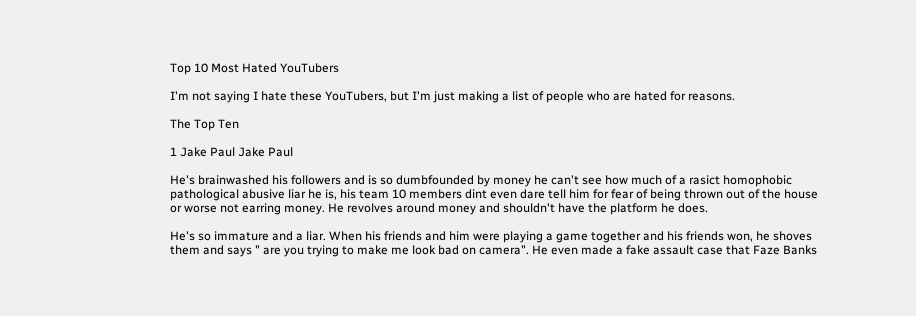Top 10 Most Hated YouTubers

I'm not saying I hate these YouTubers, but I'm just making a list of people who are hated for reasons.

The Top Ten

1 Jake Paul Jake Paul

He's brainwashed his followers and is so dumbfounded by money he can't see how much of a rasict homophobic pathological abusive liar he is, his team 10 members dint even dare tell him for fear of being thrown out of the house or worse not earring money. He revolves around money and shouldn't have the platform he does.

He's so immature and a liar. When his friends and him were playing a game together and his friends won, he shoves them and says " are you trying to make me look bad on camera". He even made a fake assault case that Faze Banks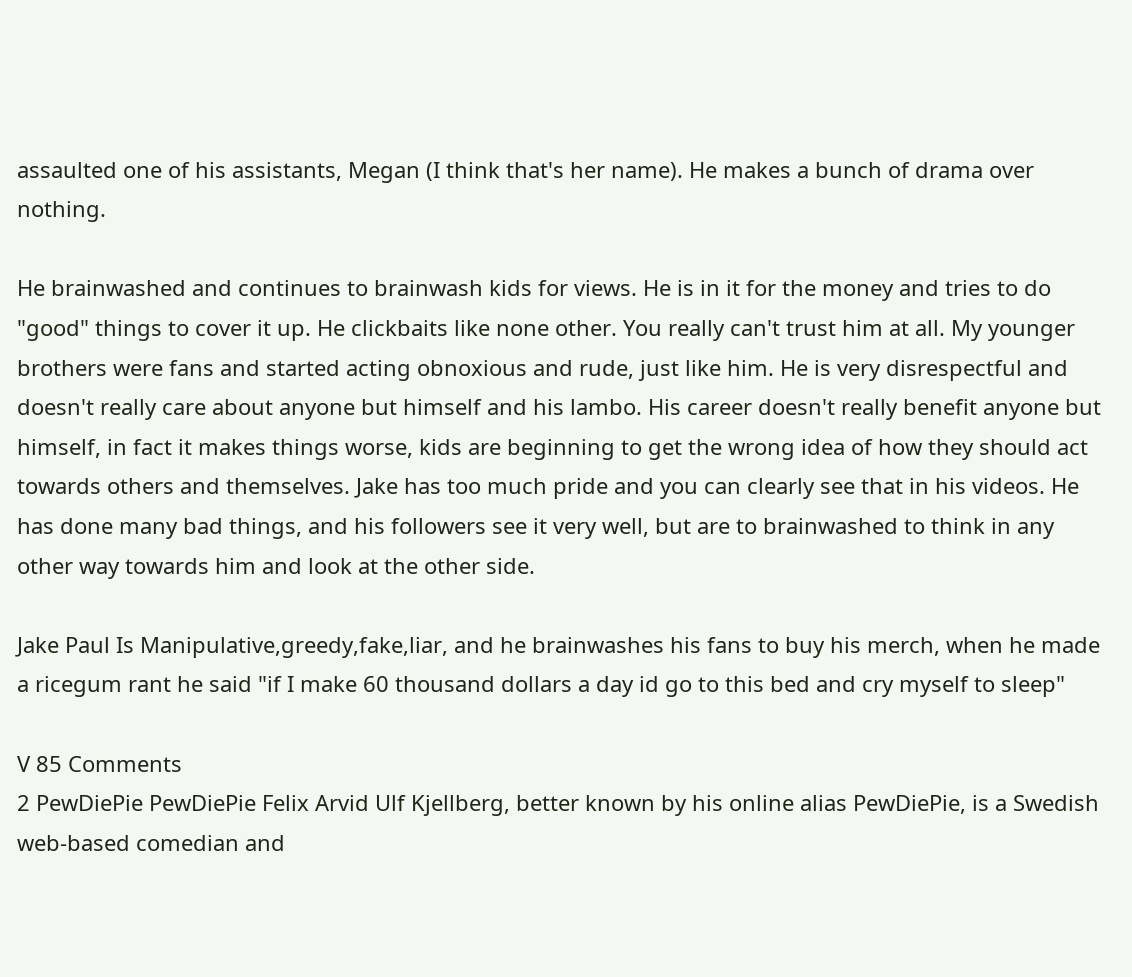assaulted one of his assistants, Megan (I think that's her name). He makes a bunch of drama over nothing.

He brainwashed and continues to brainwash kids for views. He is in it for the money and tries to do "good" things to cover it up. He clickbaits like none other. You really can't trust him at all. My younger brothers were fans and started acting obnoxious and rude, just like him. He is very disrespectful and doesn't really care about anyone but himself and his lambo. His career doesn't really benefit anyone but himself, in fact it makes things worse, kids are beginning to get the wrong idea of how they should act towards others and themselves. Jake has too much pride and you can clearly see that in his videos. He has done many bad things, and his followers see it very well, but are to brainwashed to think in any other way towards him and look at the other side.

Jake Paul Is Manipulative,greedy,fake,liar, and he brainwashes his fans to buy his merch, when he made a ricegum rant he said "if I make 60 thousand dollars a day id go to this bed and cry myself to sleep"

V 85 Comments
2 PewDiePie PewDiePie Felix Arvid Ulf Kjellberg, better known by his online alias PewDiePie, is a Swedish web-based comedian and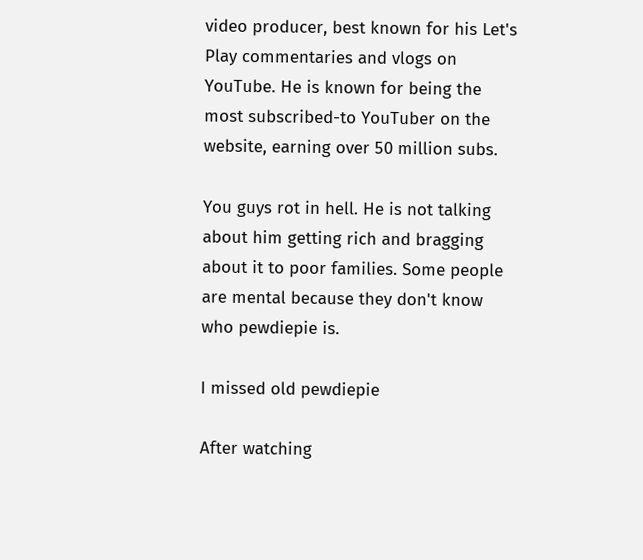video producer, best known for his Let's Play commentaries and vlogs on YouTube. He is known for being the most subscribed-to YouTuber on the website, earning over 50 million subs.

You guys rot in hell. He is not talking about him getting rich and bragging about it to poor families. Some people are mental because they don't know who pewdiepie is.

I missed old pewdiepie

After watching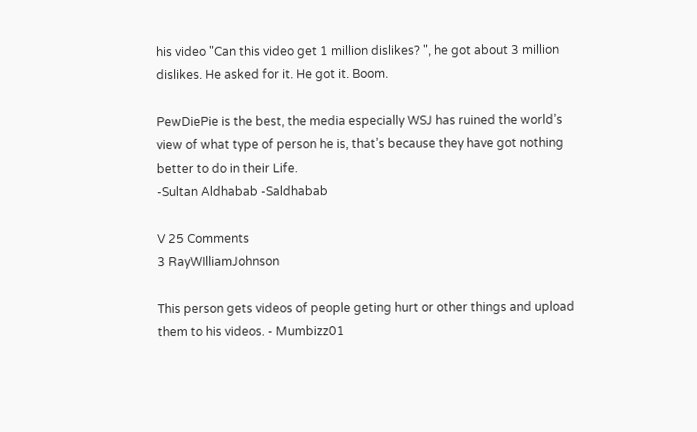his video "Can this video get 1 million dislikes? ", he got about 3 million dislikes. He asked for it. He got it. Boom.

PewDiePie is the best, the media especially WSJ has ruined the world’s view of what type of person he is, that’s because they have got nothing better to do in their Life.
-Sultan Aldhabab -Saldhabab

V 25 Comments
3 RayWIlliamJohnson

This person gets videos of people geting hurt or other things and upload them to his videos. - Mumbizz01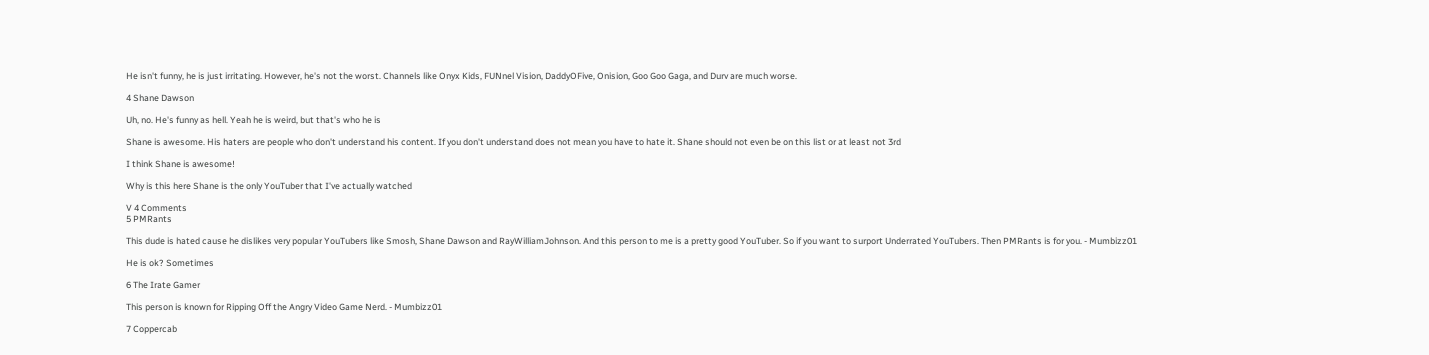He isn't funny, he is just irritating. However, he's not the worst. Channels like Onyx Kids, FUNnel Vision, DaddyOFive, Onision, Goo Goo Gaga, and Durv are much worse.

4 Shane Dawson

Uh, no. He's funny as hell. Yeah he is weird, but that's who he is

Shane is awesome. His haters are people who don't understand his content. If you don't understand does not mean you have to hate it. Shane should not even be on this list or at least not 3rd

I think Shane is awesome!

Why is this here Shane is the only YouTuber that I've actually watched

V 4 Comments
5 PMRants

This dude is hated cause he dislikes very popular YouTubers like Smosh, Shane Dawson and RayWilliamJohnson. And this person to me is a pretty good YouTuber. So if you want to surport Underrated YouTubers. Then PMRants is for you. - Mumbizz01

He is ok? Sometimes

6 The Irate Gamer

This person is known for Ripping Off the Angry Video Game Nerd. - Mumbizz01

7 Coppercab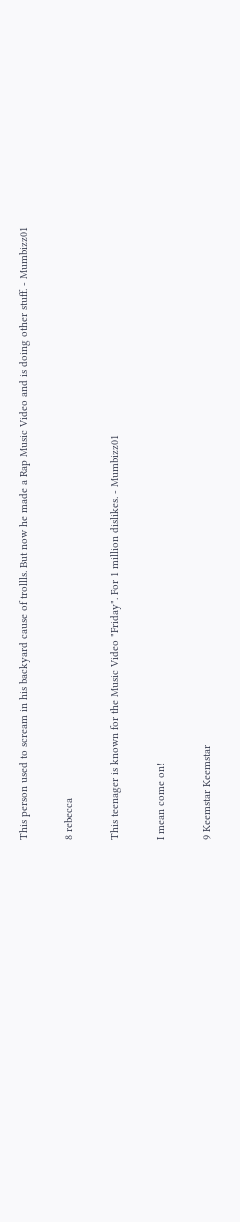This person used to scream in his backyard cause of trollls. But now he made a Rap Music Video and is doing other stuff. - Mumbizz01

8 rebecca

This teenager is known for the Music Video "Friday". For 1 million dislikes. - Mumbizz01

I mean come on!

9 Keemstar Keemstar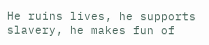He ruins lives, he supports slavery, he makes fun of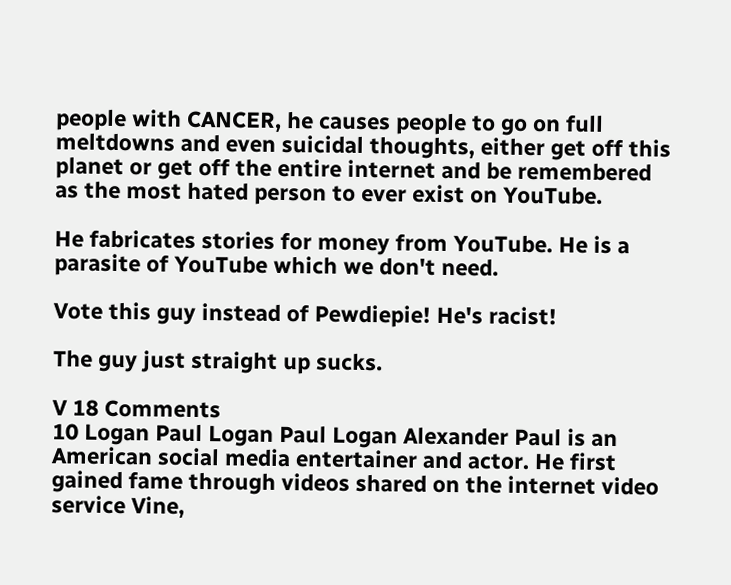people with CANCER, he causes people to go on full meltdowns and even suicidal thoughts, either get off this planet or get off the entire internet and be remembered as the most hated person to ever exist on YouTube.

He fabricates stories for money from YouTube. He is a parasite of YouTube which we don't need.

Vote this guy instead of Pewdiepie! He's racist!

The guy just straight up sucks.

V 18 Comments
10 Logan Paul Logan Paul Logan Alexander Paul is an American social media entertainer and actor. He first gained fame through videos shared on the internet video service Vine,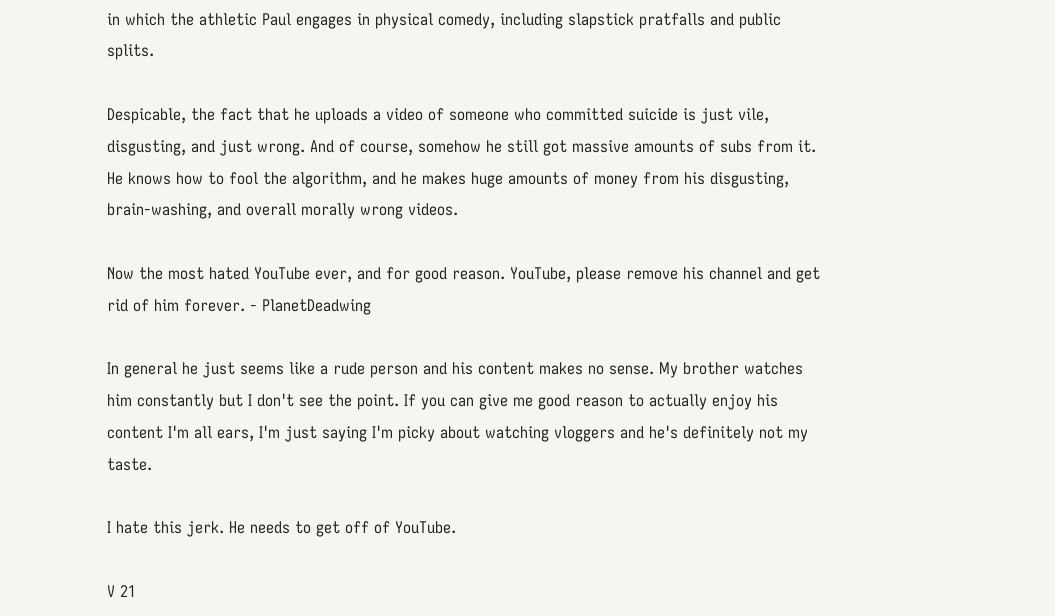in which the athletic Paul engages in physical comedy, including slapstick pratfalls and public splits.

Despicable, the fact that he uploads a video of someone who committed suicide is just vile, disgusting, and just wrong. And of course, somehow he still got massive amounts of subs from it. He knows how to fool the algorithm, and he makes huge amounts of money from his disgusting, brain-washing, and overall morally wrong videos.

Now the most hated YouTube ever, and for good reason. YouTube, please remove his channel and get rid of him forever. - PlanetDeadwing

In general he just seems like a rude person and his content makes no sense. My brother watches him constantly but I don't see the point. If you can give me good reason to actually enjoy his content I'm all ears, I'm just saying I'm picky about watching vloggers and he's definitely not my taste.

I hate this jerk. He needs to get off of YouTube.

V 21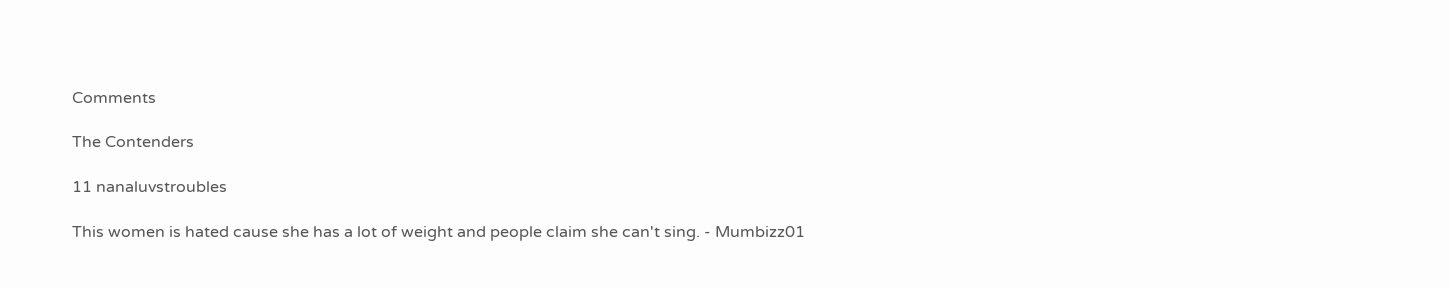Comments

The Contenders

11 nanaluvstroubles

This women is hated cause she has a lot of weight and people claim she can't sing. - Mumbizz01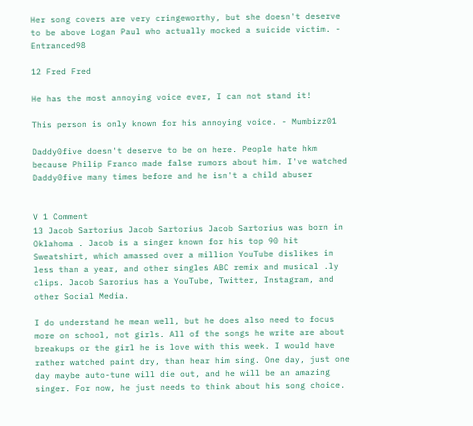Her song covers are very cringeworthy, but she doesn't deserve to be above Logan Paul who actually mocked a suicide victim. - Entranced98

12 Fred Fred

He has the most annoying voice ever, I can not stand it!

This person is only known for his annoying voice. - Mumbizz01

Daddy0five doesn't deserve to be on here. People hate hkm because Philip Franco made false rumors about him. I've watched Daddy0five many times before and he isn't a child abuser


V 1 Comment
13 Jacob Sartorius Jacob Sartorius Jacob Sartorius was born in Oklahoma . Jacob is a singer known for his top 90 hit Sweatshirt, which amassed over a million YouTube dislikes in less than a year, and other singles ABC remix and musical .ly clips. Jacob Sarorius has a YouTube, Twitter, Instagram, and other Social Media.

I do understand he mean well, but he does also need to focus more on school, not girls. All of the songs he write are about breakups or the girl he is love with this week. I would have rather watched paint dry, than hear him sing. One day, just one day maybe auto-tune will die out, and he will be an amazing singer. For now, he just needs to think about his song choice.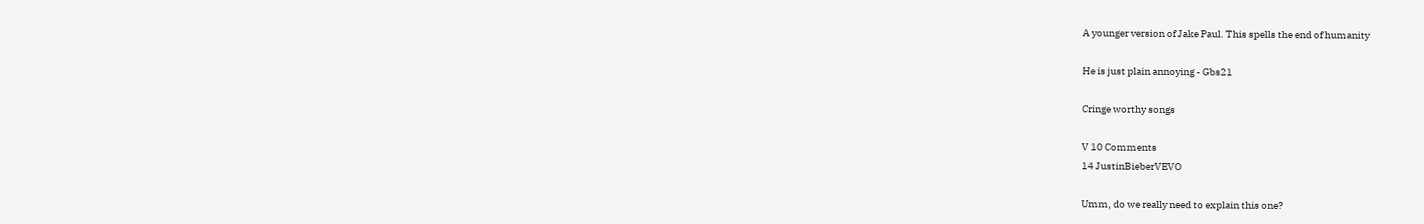A younger version of Jake Paul. This spells the end of humanity

He is just plain annoying - Gbs21

Cringe worthy songs

V 10 Comments
14 JustinBieberVEVO

Umm, do we really need to explain this one?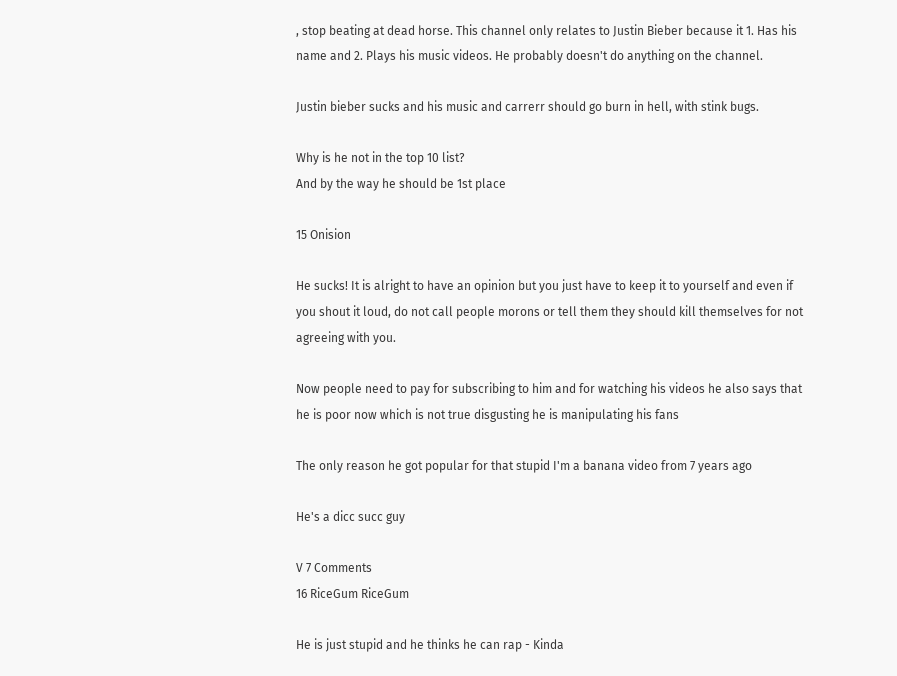, stop beating at dead horse. This channel only relates to Justin Bieber because it 1. Has his name and 2. Plays his music videos. He probably doesn't do anything on the channel.

Justin bieber sucks and his music and carrerr should go burn in hell, with stink bugs.

Why is he not in the top 10 list?
And by the way he should be 1st place

15 Onision

He sucks! It is alright to have an opinion but you just have to keep it to yourself and even if you shout it loud, do not call people morons or tell them they should kill themselves for not agreeing with you.

Now people need to pay for subscribing to him and for watching his videos he also says that he is poor now which is not true disgusting he is manipulating his fans

The only reason he got popular for that stupid I'm a banana video from 7 years ago

He's a dicc succ guy

V 7 Comments
16 RiceGum RiceGum

He is just stupid and he thinks he can rap - Kinda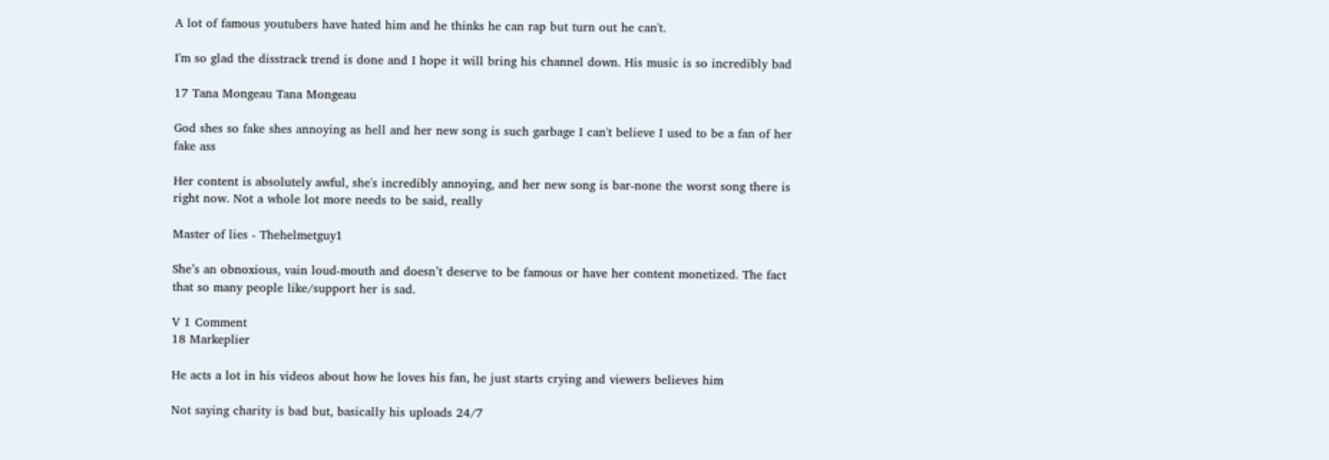A lot of famous youtubers have hated him and he thinks he can rap but turn out he can't.

I'm so glad the disstrack trend is done and I hope it will bring his channel down. His music is so incredibly bad

17 Tana Mongeau Tana Mongeau

God shes so fake shes annoying as hell and her new song is such garbage I can't believe I used to be a fan of her fake ass

Her content is absolutely awful, she's incredibly annoying, and her new song is bar-none the worst song there is right now. Not a whole lot more needs to be said, really

Master of lies - Thehelmetguy1

She’s an obnoxious, vain loud-mouth and doesn’t deserve to be famous or have her content monetized. The fact that so many people like/support her is sad.

V 1 Comment
18 Markeplier

He acts a lot in his videos about how he loves his fan, he just starts crying and viewers believes him

Not saying charity is bad but, basically his uploads 24/7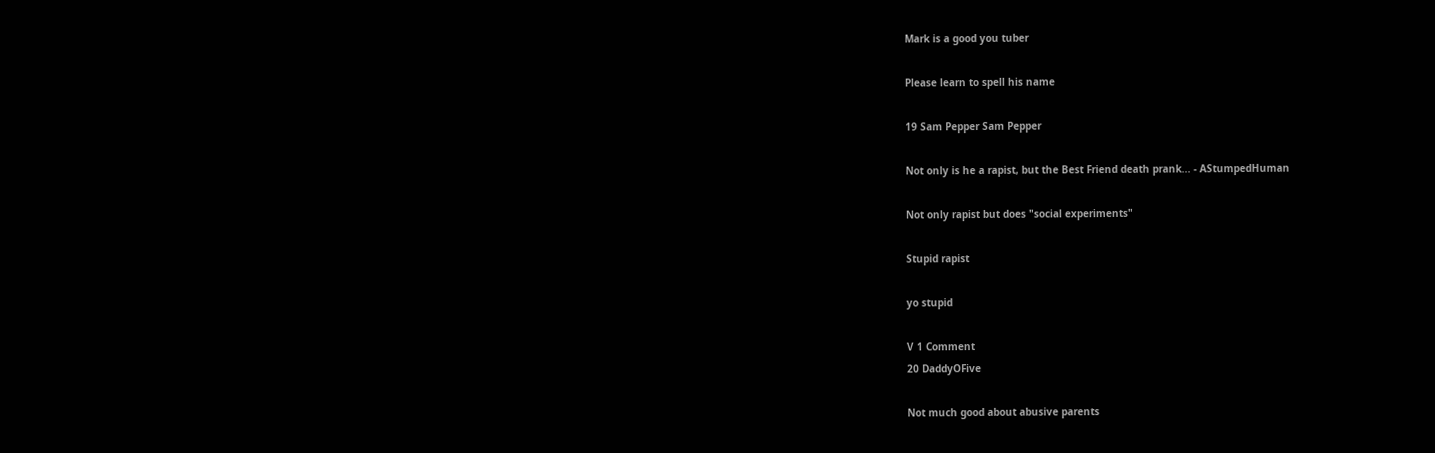Mark is a good you tuber

Please learn to spell his name

19 Sam Pepper Sam Pepper

Not only is he a rapist, but the Best Friend death prank... - AStumpedHuman

Not only rapist but does "social experiments"

Stupid rapist

yo stupid

V 1 Comment
20 DaddyOFive

Not much good about abusive parents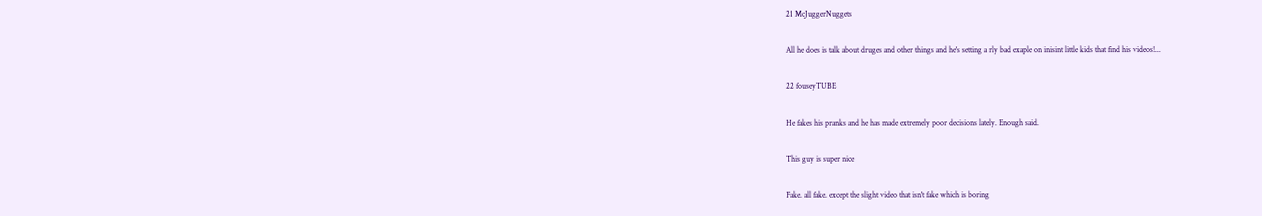21 McJuggerNuggets

All he does is talk about druges and other things and he's setting a rly bad exaple on inisint little kids that find his videos!...

22 fouseyTUBE

He fakes his pranks and he has made extremely poor decisions lately. Enough said.

This guy is super nice

Fake. all fake. except the slight video that isn't fake which is boring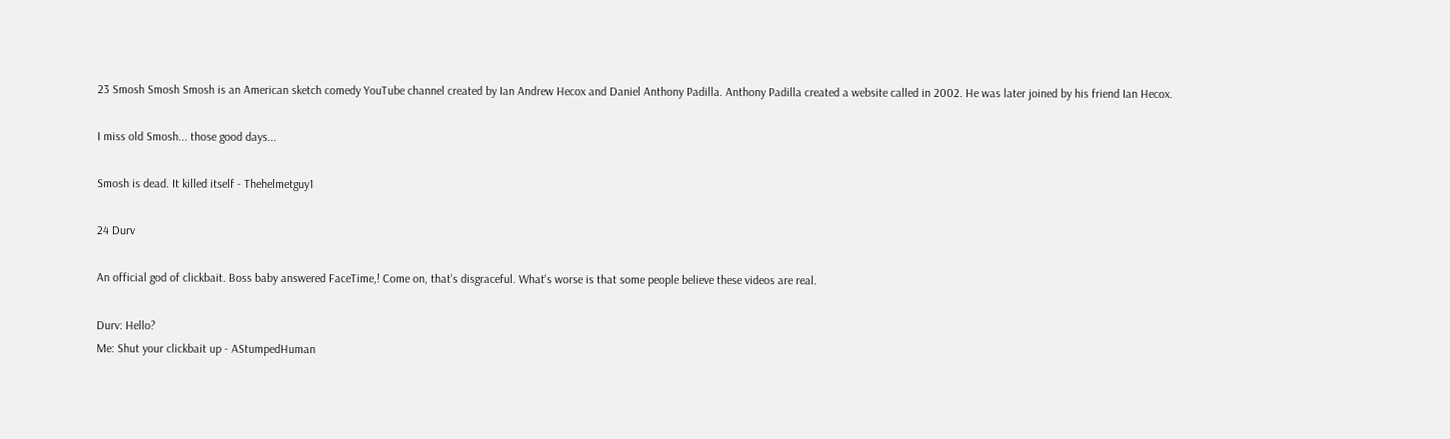23 Smosh Smosh Smosh is an American sketch comedy YouTube channel created by Ian Andrew Hecox and Daniel Anthony Padilla. Anthony Padilla created a website called in 2002. He was later joined by his friend Ian Hecox.

I miss old Smosh... those good days...

Smosh is dead. It killed itself - Thehelmetguy1

24 Durv

An official god of clickbait. Boss baby answered FaceTime,! Come on, that's disgraceful. What's worse is that some people believe these videos are real.

Durv: Hello?
Me: Shut your clickbait up - AStumpedHuman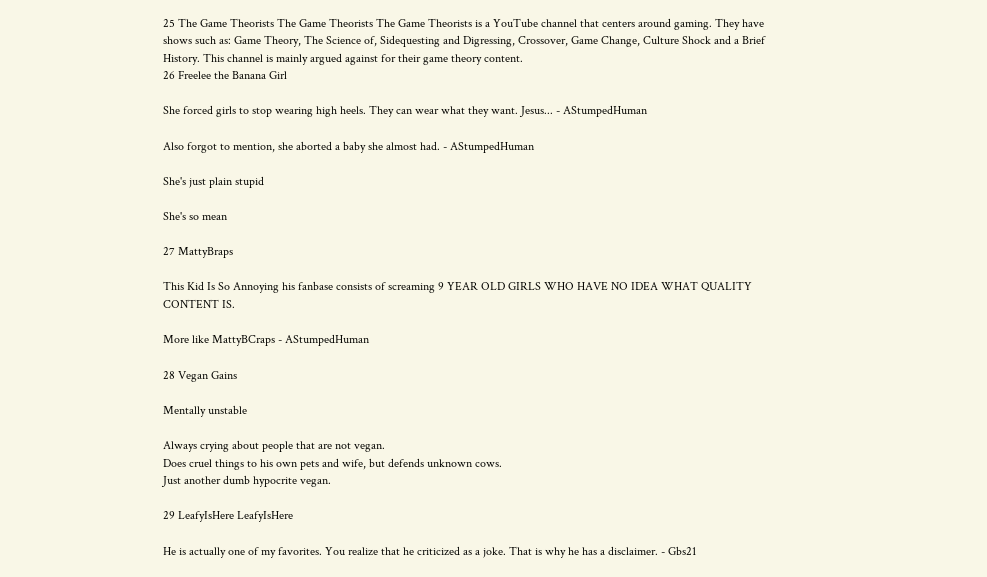25 The Game Theorists The Game Theorists The Game Theorists is a YouTube channel that centers around gaming. They have shows such as: Game Theory, The Science of, Sidequesting and Digressing, Crossover, Game Change, Culture Shock and a Brief History. This channel is mainly argued against for their game theory content.
26 Freelee the Banana Girl

She forced girls to stop wearing high heels. They can wear what they want. Jesus... - AStumpedHuman

Also forgot to mention, she aborted a baby she almost had. - AStumpedHuman

She's just plain stupid

She's so mean

27 MattyBraps

This Kid Is So Annoying his fanbase consists of screaming 9 YEAR OLD GIRLS WHO HAVE NO IDEA WHAT QUALITY CONTENT IS.

More like MattyBCraps - AStumpedHuman

28 Vegan Gains

Mentally unstable

Always crying about people that are not vegan.
Does cruel things to his own pets and wife, but defends unknown cows.
Just another dumb hypocrite vegan.

29 LeafyIsHere LeafyIsHere

He is actually one of my favorites. You realize that he criticized as a joke. That is why he has a disclaimer. - Gbs21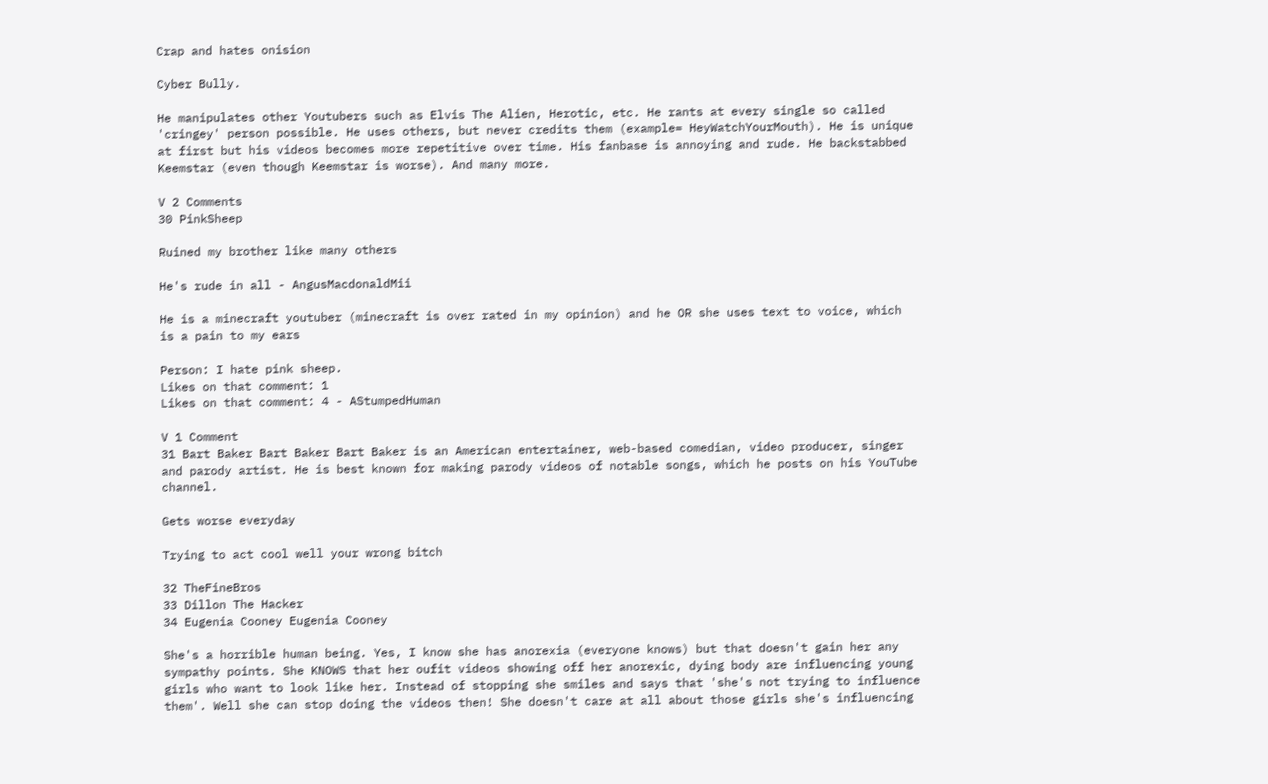Crap and hates onision

Cyber Bully.

He manipulates other Youtubers such as Elvis The Alien, Herotic, etc. He rants at every single so called 'cringey' person possible. He uses others, but never credits them (example= HeyWatchYourMouth). He is unique at first but his videos becomes more repetitive over time. His fanbase is annoying and rude. He backstabbed Keemstar (even though Keemstar is worse). And many more.

V 2 Comments
30 PinkSheep

Ruined my brother like many others

He's rude in all - AngusMacdonaldMii

He is a minecraft youtuber (minecraft is over rated in my opinion) and he OR she uses text to voice, which is a pain to my ears

Person: I hate pink sheep.
Likes on that comment: 1
Likes on that comment: 4 - AStumpedHuman

V 1 Comment
31 Bart Baker Bart Baker Bart Baker is an American entertainer, web-based comedian, video producer, singer and parody artist. He is best known for making parody videos of notable songs, which he posts on his YouTube channel.

Gets worse everyday

Trying to act cool well your wrong bitch

32 TheFineBros
33 Dillon The Hacker
34 Eugenia Cooney Eugenia Cooney

She's a horrible human being. Yes, I know she has anorexia (everyone knows) but that doesn't gain her any sympathy points. She KNOWS that her oufit videos showing off her anorexic, dying body are influencing young girls who want to look like her. Instead of stopping she smiles and says that 'she's not trying to influence them'. Well she can stop doing the videos then! She doesn't care at all about those girls she's influencing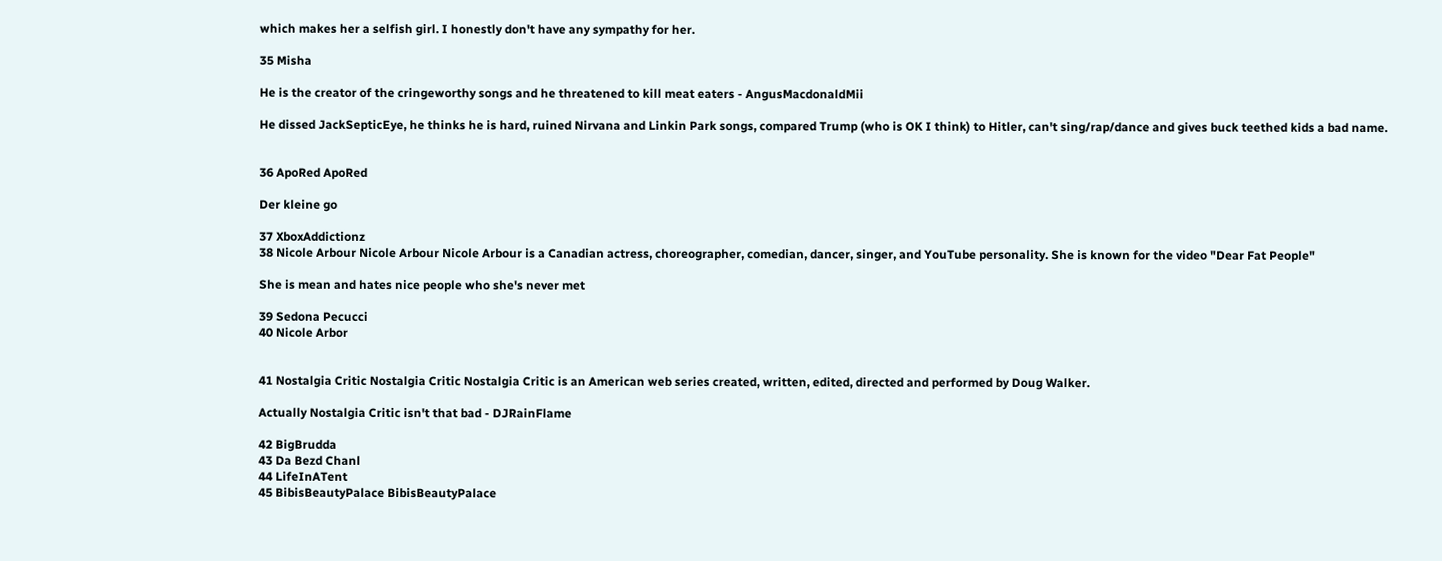which makes her a selfish girl. I honestly don't have any sympathy for her.

35 Misha

He is the creator of the cringeworthy songs and he threatened to kill meat eaters - AngusMacdonaldMii

He dissed JackSepticEye, he thinks he is hard, ruined Nirvana and Linkin Park songs, compared Trump (who is OK I think) to Hitler, can't sing/rap/dance and gives buck teethed kids a bad name.


36 ApoRed ApoRed

Der kleine go

37 XboxAddictionz
38 Nicole Arbour Nicole Arbour Nicole Arbour is a Canadian actress, choreographer, comedian, dancer, singer, and YouTube personality. She is known for the video "Dear Fat People"

She is mean and hates nice people who she's never met

39 Sedona Pecucci
40 Nicole Arbor


41 Nostalgia Critic Nostalgia Critic Nostalgia Critic is an American web series created, written, edited, directed and performed by Doug Walker.

Actually Nostalgia Critic isn't that bad - DJRainFlame

42 BigBrudda
43 Da Bezd Chanl
44 LifeInATent
45 BibisBeautyPalace BibisBeautyPalace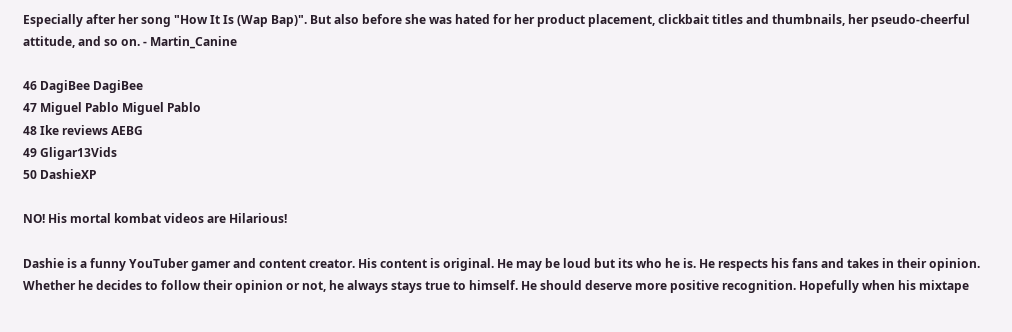Especially after her song "How It Is (Wap Bap)". But also before she was hated for her product placement, clickbait titles and thumbnails, her pseudo-cheerful attitude, and so on. - Martin_Canine

46 DagiBee DagiBee
47 Miguel Pablo Miguel Pablo
48 Ike reviews AEBG
49 Gligar13Vids
50 DashieXP

NO! His mortal kombat videos are Hilarious!

Dashie is a funny YouTuber gamer and content creator. His content is original. He may be loud but its who he is. He respects his fans and takes in their opinion. Whether he decides to follow their opinion or not, he always stays true to himself. He should deserve more positive recognition. Hopefully when his mixtape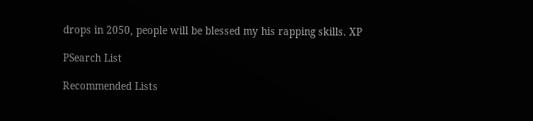drops in 2050, people will be blessed my his rapping skills. XP

PSearch List

Recommended Lists